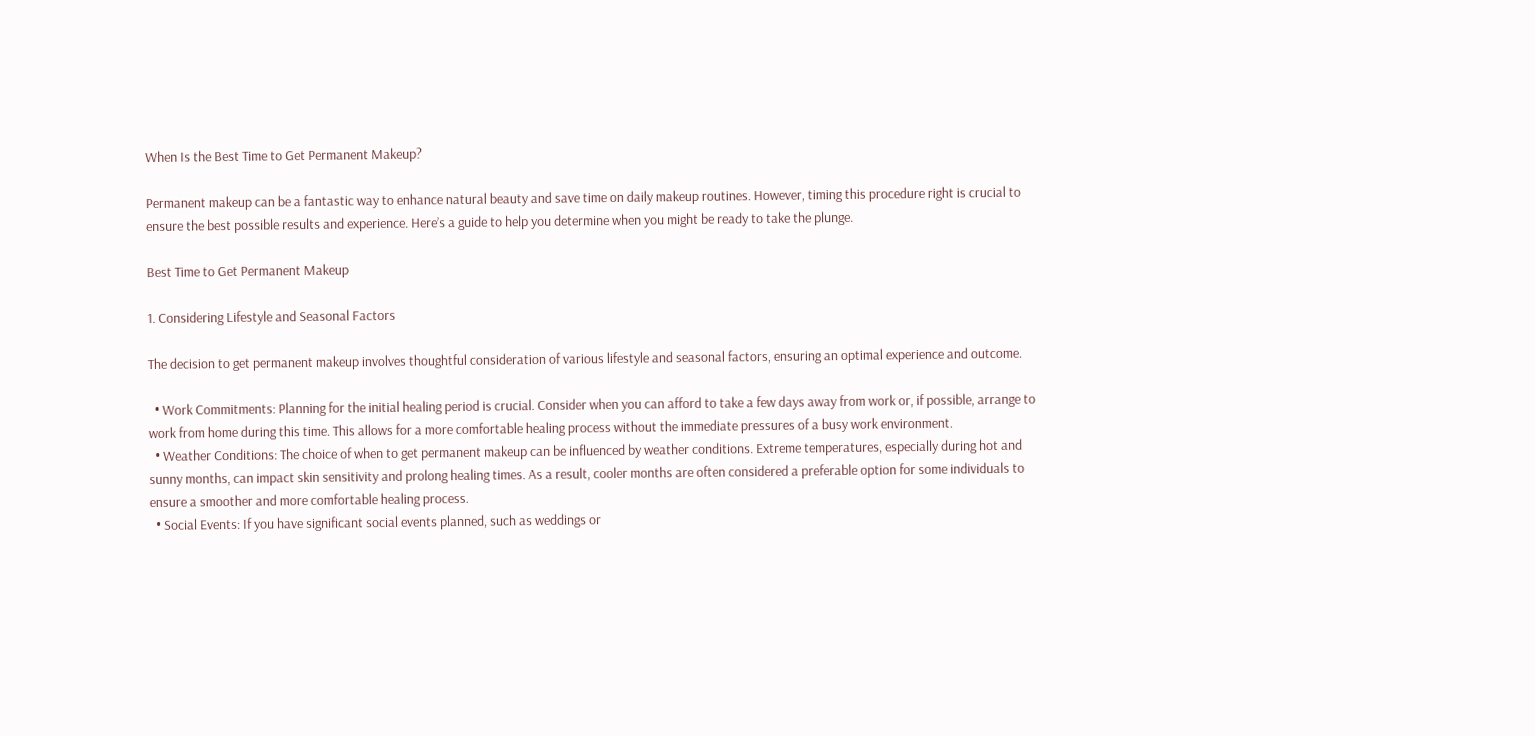When Is the Best Time to Get Permanent Makeup?

Permanent makeup can be a fantastic way to enhance natural beauty and save time on daily makeup routines. However, timing this procedure right is crucial to ensure the best possible results and experience. Here’s a guide to help you determine when you might be ready to take the plunge.

Best Time to Get Permanent Makeup

1. Considering Lifestyle and Seasonal Factors

The decision to get permanent makeup involves thoughtful consideration of various lifestyle and seasonal factors, ensuring an optimal experience and outcome.

  • Work Commitments: Planning for the initial healing period is crucial. Consider when you can afford to take a few days away from work or, if possible, arrange to work from home during this time. This allows for a more comfortable healing process without the immediate pressures of a busy work environment.
  • Weather Conditions: The choice of when to get permanent makeup can be influenced by weather conditions. Extreme temperatures, especially during hot and sunny months, can impact skin sensitivity and prolong healing times. As a result, cooler months are often considered a preferable option for some individuals to ensure a smoother and more comfortable healing process.
  • Social Events: If you have significant social events planned, such as weddings or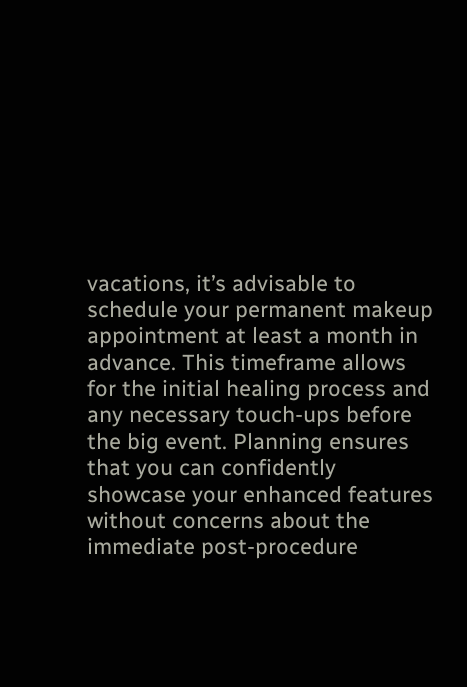vacations, it’s advisable to schedule your permanent makeup appointment at least a month in advance. This timeframe allows for the initial healing process and any necessary touch-ups before the big event. Planning ensures that you can confidently showcase your enhanced features without concerns about the immediate post-procedure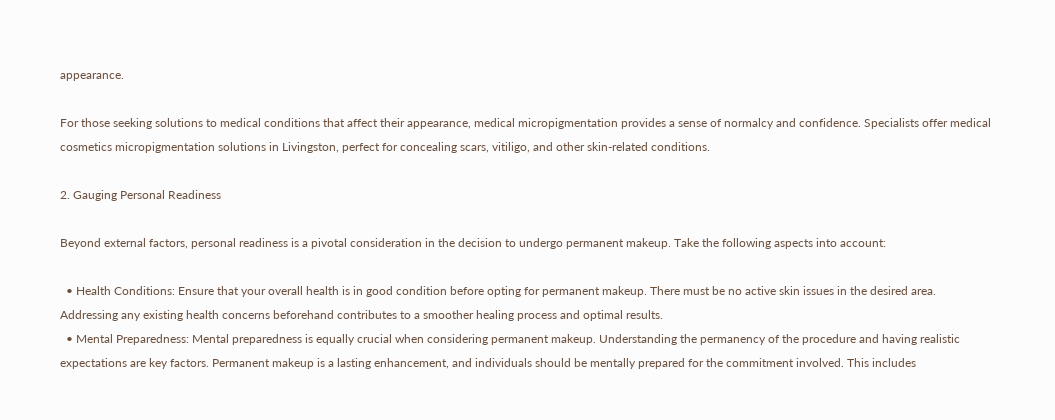appearance.

For those seeking solutions to medical conditions that affect their appearance, medical micropigmentation provides a sense of normalcy and confidence. Specialists offer medical cosmetics micropigmentation solutions in Livingston, perfect for concealing scars, vitiligo, and other skin-related conditions.

2. Gauging Personal Readiness

Beyond external factors, personal readiness is a pivotal consideration in the decision to undergo permanent makeup. Take the following aspects into account:

  • Health Conditions: Ensure that your overall health is in good condition before opting for permanent makeup. There must be no active skin issues in the desired area. Addressing any existing health concerns beforehand contributes to a smoother healing process and optimal results.
  • Mental Preparedness: Mental preparedness is equally crucial when considering permanent makeup. Understanding the permanency of the procedure and having realistic expectations are key factors. Permanent makeup is a lasting enhancement, and individuals should be mentally prepared for the commitment involved. This includes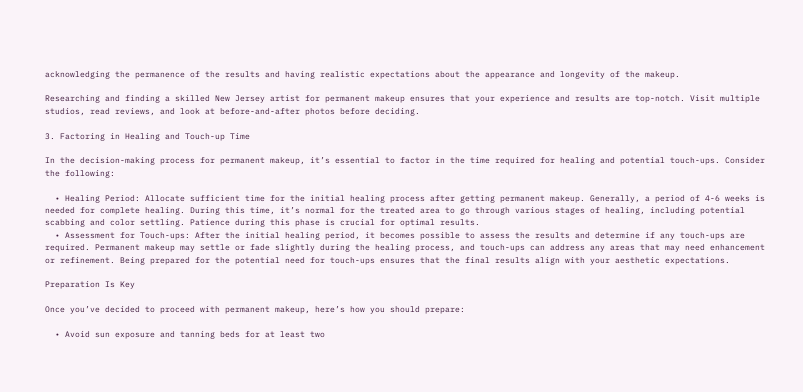acknowledging the permanence of the results and having realistic expectations about the appearance and longevity of the makeup.

Researching and finding a skilled New Jersey artist for permanent makeup ensures that your experience and results are top-notch. Visit multiple studios, read reviews, and look at before-and-after photos before deciding.

3. Factoring in Healing and Touch-up Time

In the decision-making process for permanent makeup, it’s essential to factor in the time required for healing and potential touch-ups. Consider the following:

  • Healing Period: Allocate sufficient time for the initial healing process after getting permanent makeup. Generally, a period of 4-6 weeks is needed for complete healing. During this time, it’s normal for the treated area to go through various stages of healing, including potential scabbing and color settling. Patience during this phase is crucial for optimal results.
  • Assessment for Touch-ups: After the initial healing period, it becomes possible to assess the results and determine if any touch-ups are required. Permanent makeup may settle or fade slightly during the healing process, and touch-ups can address any areas that may need enhancement or refinement. Being prepared for the potential need for touch-ups ensures that the final results align with your aesthetic expectations.

Preparation Is Key

Once you’ve decided to proceed with permanent makeup, here’s how you should prepare:

  • Avoid sun exposure and tanning beds for at least two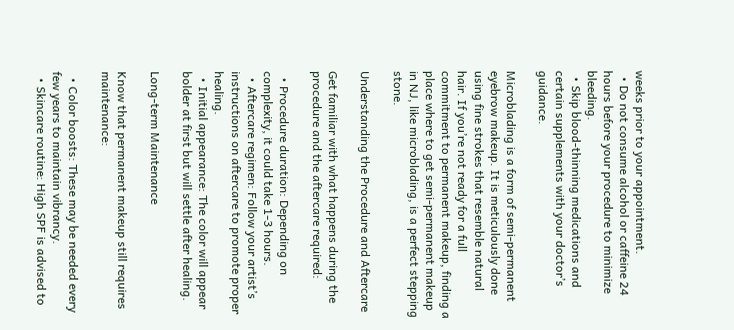weeks prior to your appointment.
  • Do not consume alcohol or caffeine 24 hours before your procedure to minimize bleeding.
  • Skip blood-thinning medications and certain supplements with your doctor’s guidance.

Microblading is a form of semi-permanent eyebrow makeup. It is meticulously done using fine strokes that resemble natural hair. If you’re not ready for a full commitment to permanent makeup, finding a place where to get semi-permanent makeup in NJ, like microblading, is a perfect stepping stone.

Understanding the Procedure and Aftercare

Get familiar with what happens during the procedure and the aftercare required:

  • Procedure duration: Depending on complexity, it could take 1-3 hours.
  • Aftercare regimen: Follow your artist’s instructions on aftercare to promote proper healing.
  • Initial appearance: The color will appear bolder at first but will settle after healing.

Long-term Maintenance

Know that permanent makeup still requires maintenance:

  • Color boosts: These may be needed every few years to maintain vibrancy.
  • Skincare routine: High SPF is advised to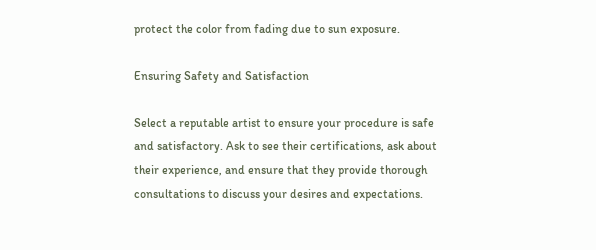protect the color from fading due to sun exposure.

Ensuring Safety and Satisfaction

Select a reputable artist to ensure your procedure is safe and satisfactory. Ask to see their certifications, ask about their experience, and ensure that they provide thorough consultations to discuss your desires and expectations.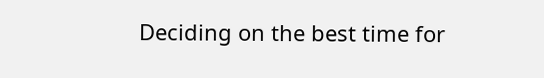Deciding on the best time for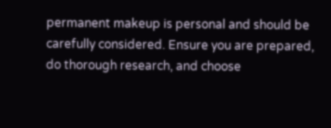permanent makeup is personal and should be carefully considered. Ensure you are prepared, do thorough research, and choose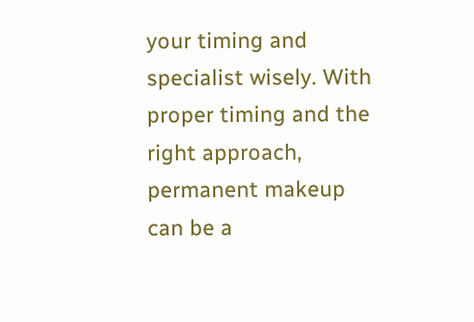your timing and specialist wisely. With proper timing and the right approach, permanent makeup can be a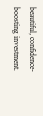beautiful, confidence-boosting investment.